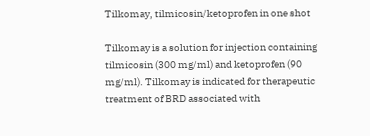Tilkomay, tilmicosin/ketoprofen in one shot

Tilkomay is a solution for injection containing tilmicosin (300 mg/ml) and ketoprofen (90 mg/ml). Tilkomay is indicated for therapeutic treatment of BRD associated with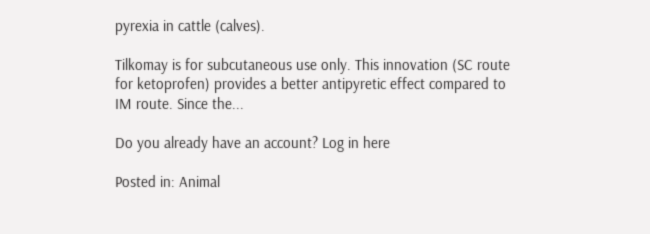pyrexia in cattle (calves).

Tilkomay is for subcutaneous use only. This innovation (SC route for ketoprofen) provides a better antipyretic effect compared to IM route. Since the...

Do you already have an account? Log in here

Posted in: Animal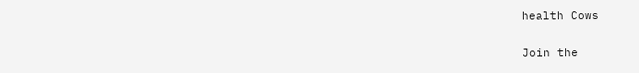health Cows

Join the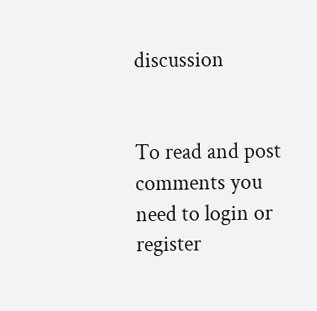discussion


To read and post comments you need to login or register